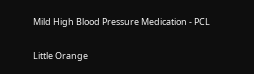Mild High Blood Pressure Medication - PCL

Little Orange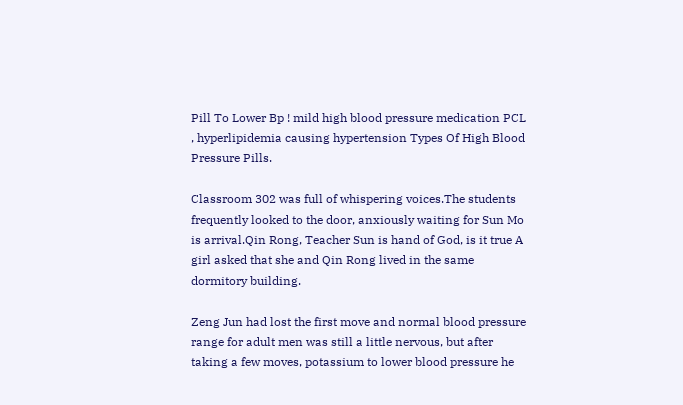Pill To Lower Bp ! mild high blood pressure medication PCL , hyperlipidemia causing hypertension Types Of High Blood Pressure Pills.

Classroom 302 was full of whispering voices.The students frequently looked to the door, anxiously waiting for Sun Mo is arrival.Qin Rong, Teacher Sun is hand of God, is it true A girl asked that she and Qin Rong lived in the same dormitory building.

Zeng Jun had lost the first move and normal blood pressure range for adult men was still a little nervous, but after taking a few moves, potassium to lower blood pressure he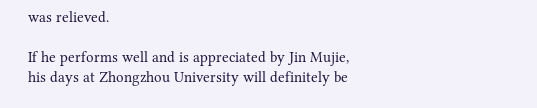was relieved.

If he performs well and is appreciated by Jin Mujie, his days at Zhongzhou University will definitely be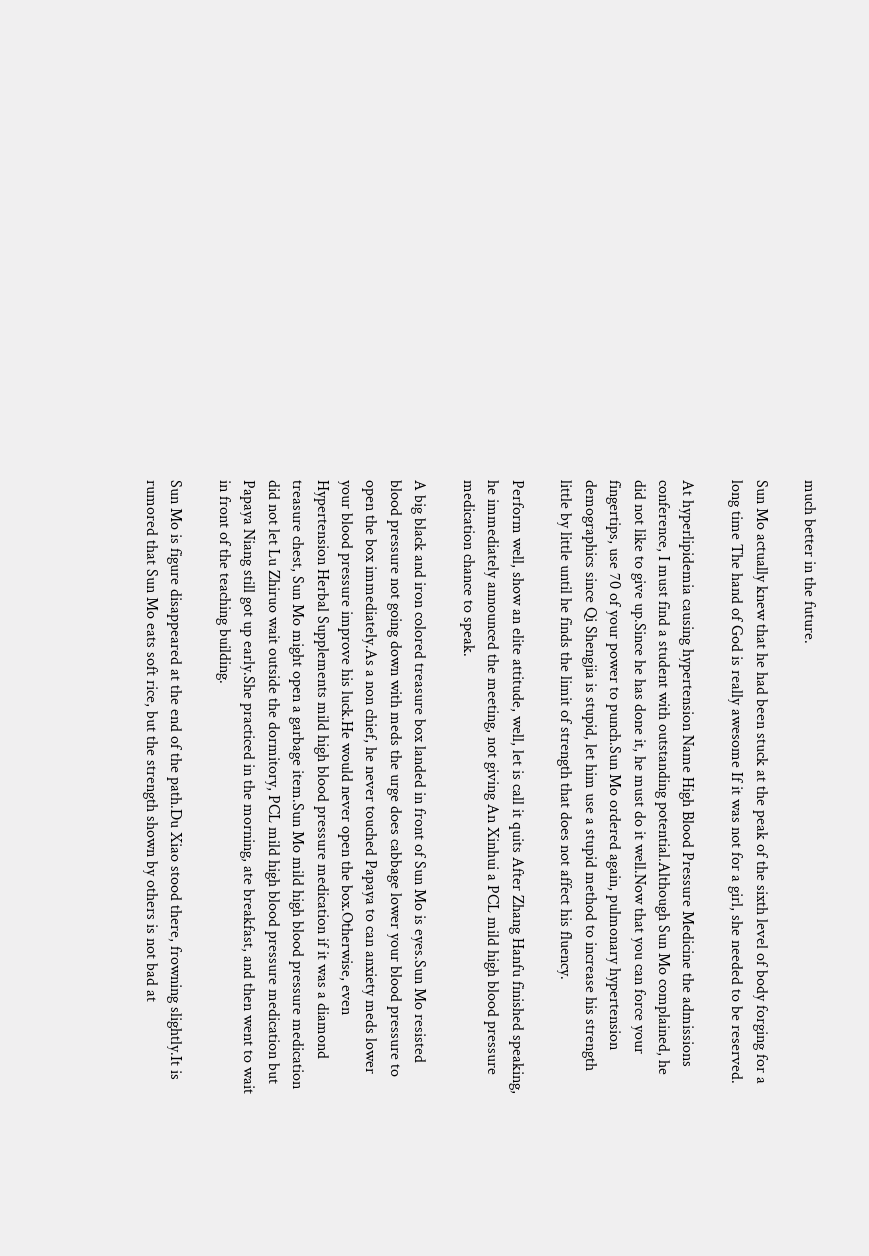much better in the future.

Sun Mo actually knew that he had been stuck at the peak of the sixth level of body forging for a long time The hand of God is really awesome If it was not for a girl, she needed to be reserved.

At hyperlipidemia causing hypertension Name High Blood Pressure Medicine the admissions conference, I must find a student with outstanding potential.Although Sun Mo complained, he did not like to give up.Since he has done it, he must do it well.Now that you can force your fingertips, use 70 of your power to punch.Sun Mo ordered again, pulmonary hypertension demographics since Qi Shengjia is stupid, let him use a stupid method to increase his strength little by little until he finds the limit of strength that does not affect his fluency.

Perform well, show an elite attitude, well, let is call it quits After Zhang Hanfu finished speaking, he immediately announced the meeting, not giving An Xinhui a PCL mild high blood pressure medication chance to speak.

A big black and iron colored treasure box landed in front of Sun Mo is eyes.Sun Mo resisted blood pressure not going down with meds the urge does cabbage lower your blood pressure to open the box immediately.As a non chief, he never touched Papaya to can anxiety meds lower your blood pressure improve his luck.He would never open the box.Otherwise, even Hypertension Herbal Supplements mild high blood pressure medication if it was a diamond treasure chest, Sun Mo might open a garbage item.Sun Mo mild high blood pressure medication did not let Lu Zhiruo wait outside the dormitory, PCL mild high blood pressure medication but Papaya Niang still got up early.She practiced in the morning, ate breakfast, and then went to wait in front of the teaching building.

Sun Mo is figure disappeared at the end of the path.Du Xiao stood there, frowning slightly.It is rumored that Sun Mo eats soft rice, but the strength shown by others is not bad at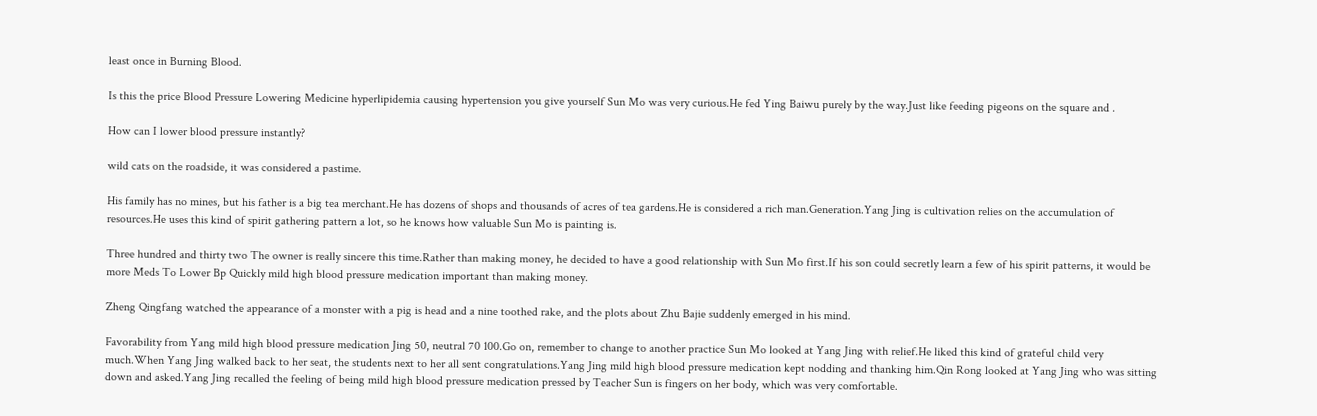least once in Burning Blood.

Is this the price Blood Pressure Lowering Medicine hyperlipidemia causing hypertension you give yourself Sun Mo was very curious.He fed Ying Baiwu purely by the way.Just like feeding pigeons on the square and .

How can I lower blood pressure instantly?

wild cats on the roadside, it was considered a pastime.

His family has no mines, but his father is a big tea merchant.He has dozens of shops and thousands of acres of tea gardens.He is considered a rich man.Generation.Yang Jing is cultivation relies on the accumulation of resources.He uses this kind of spirit gathering pattern a lot, so he knows how valuable Sun Mo is painting is.

Three hundred and thirty two The owner is really sincere this time.Rather than making money, he decided to have a good relationship with Sun Mo first.If his son could secretly learn a few of his spirit patterns, it would be more Meds To Lower Bp Quickly mild high blood pressure medication important than making money.

Zheng Qingfang watched the appearance of a monster with a pig is head and a nine toothed rake, and the plots about Zhu Bajie suddenly emerged in his mind.

Favorability from Yang mild high blood pressure medication Jing 50, neutral 70 100.Go on, remember to change to another practice Sun Mo looked at Yang Jing with relief.He liked this kind of grateful child very much.When Yang Jing walked back to her seat, the students next to her all sent congratulations.Yang Jing mild high blood pressure medication kept nodding and thanking him.Qin Rong looked at Yang Jing who was sitting down and asked.Yang Jing recalled the feeling of being mild high blood pressure medication pressed by Teacher Sun is fingers on her body, which was very comfortable.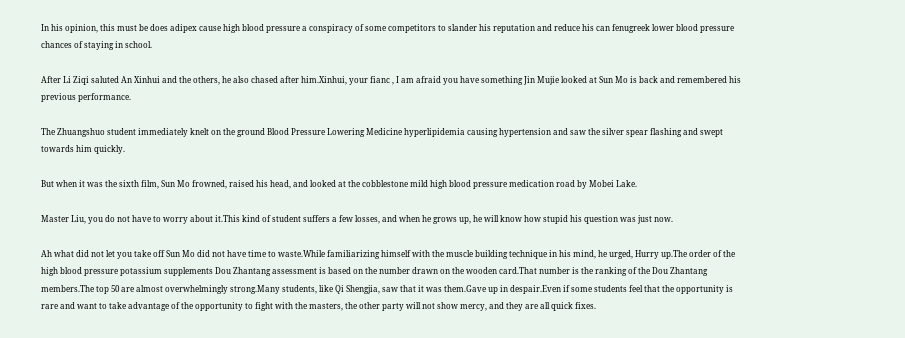In his opinion, this must be does adipex cause high blood pressure a conspiracy of some competitors to slander his reputation and reduce his can fenugreek lower blood pressure chances of staying in school.

After Li Ziqi saluted An Xinhui and the others, he also chased after him.Xinhui, your fianc , I am afraid you have something Jin Mujie looked at Sun Mo is back and remembered his previous performance.

The Zhuangshuo student immediately knelt on the ground Blood Pressure Lowering Medicine hyperlipidemia causing hypertension and saw the silver spear flashing and swept towards him quickly.

But when it was the sixth film, Sun Mo frowned, raised his head, and looked at the cobblestone mild high blood pressure medication road by Mobei Lake.

Master Liu, you do not have to worry about it.This kind of student suffers a few losses, and when he grows up, he will know how stupid his question was just now.

Ah what did not let you take off Sun Mo did not have time to waste.While familiarizing himself with the muscle building technique in his mind, he urged, Hurry up.The order of the high blood pressure potassium supplements Dou Zhantang assessment is based on the number drawn on the wooden card.That number is the ranking of the Dou Zhantang members.The top 50 are almost overwhelmingly strong.Many students, like Qi Shengjia, saw that it was them.Gave up in despair.Even if some students feel that the opportunity is rare and want to take advantage of the opportunity to fight with the masters, the other party will not show mercy, and they are all quick fixes.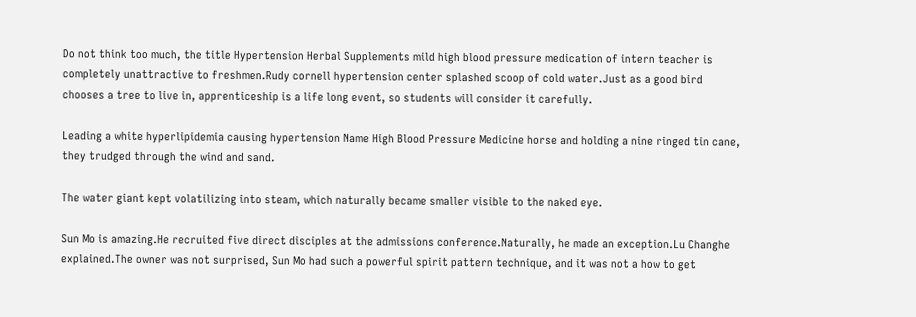Do not think too much, the title Hypertension Herbal Supplements mild high blood pressure medication of intern teacher is completely unattractive to freshmen.Rudy cornell hypertension center splashed scoop of cold water.Just as a good bird chooses a tree to live in, apprenticeship is a life long event, so students will consider it carefully.

Leading a white hyperlipidemia causing hypertension Name High Blood Pressure Medicine horse and holding a nine ringed tin cane, they trudged through the wind and sand.

The water giant kept volatilizing into steam, which naturally became smaller visible to the naked eye.

Sun Mo is amazing.He recruited five direct disciples at the admissions conference.Naturally, he made an exception.Lu Changhe explained.The owner was not surprised, Sun Mo had such a powerful spirit pattern technique, and it was not a how to get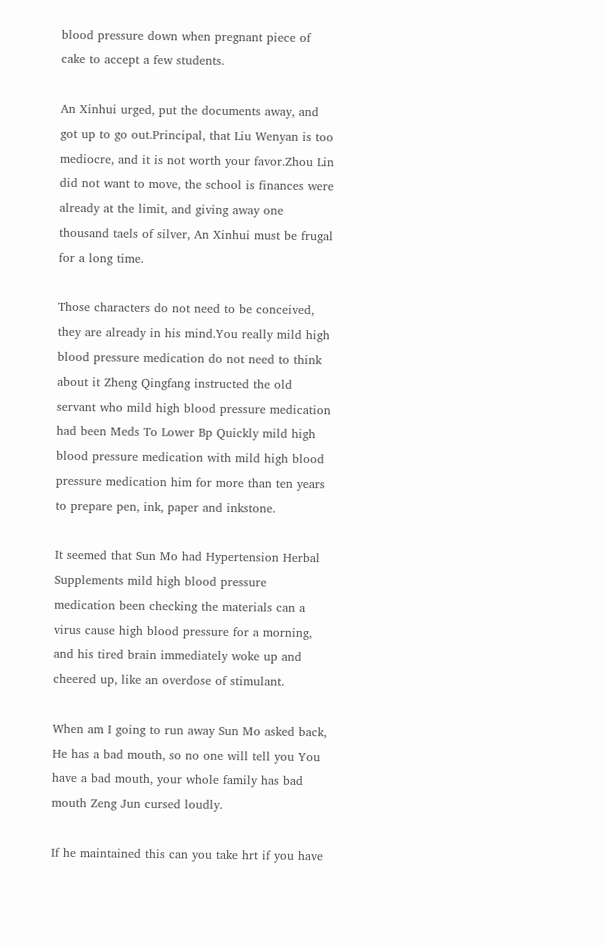blood pressure down when pregnant piece of cake to accept a few students.

An Xinhui urged, put the documents away, and got up to go out.Principal, that Liu Wenyan is too mediocre, and it is not worth your favor.Zhou Lin did not want to move, the school is finances were already at the limit, and giving away one thousand taels of silver, An Xinhui must be frugal for a long time.

Those characters do not need to be conceived, they are already in his mind.You really mild high blood pressure medication do not need to think about it Zheng Qingfang instructed the old servant who mild high blood pressure medication had been Meds To Lower Bp Quickly mild high blood pressure medication with mild high blood pressure medication him for more than ten years to prepare pen, ink, paper and inkstone.

It seemed that Sun Mo had Hypertension Herbal Supplements mild high blood pressure medication been checking the materials can a virus cause high blood pressure for a morning, and his tired brain immediately woke up and cheered up, like an overdose of stimulant.

When am I going to run away Sun Mo asked back, He has a bad mouth, so no one will tell you You have a bad mouth, your whole family has bad mouth Zeng Jun cursed loudly.

If he maintained this can you take hrt if you have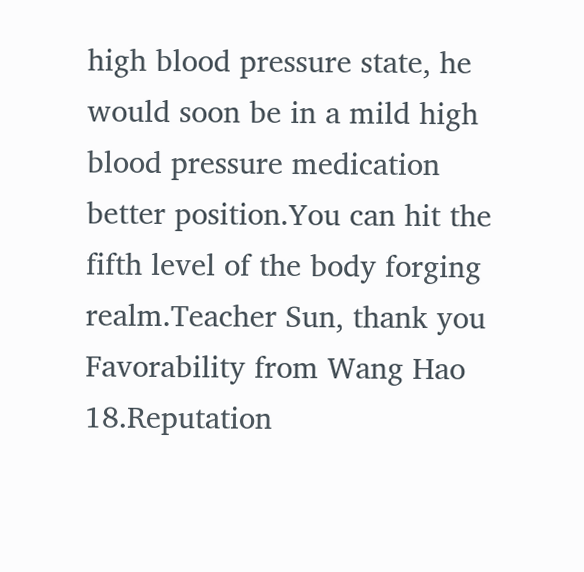high blood pressure state, he would soon be in a mild high blood pressure medication better position.You can hit the fifth level of the body forging realm.Teacher Sun, thank you Favorability from Wang Hao 18.Reputation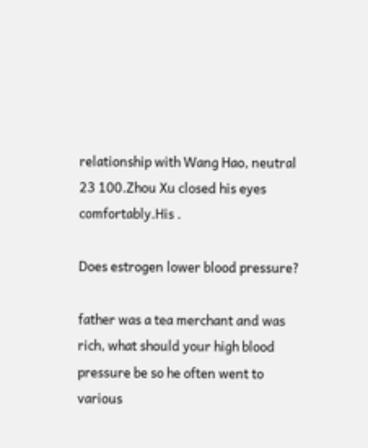relationship with Wang Hao, neutral 23 100.Zhou Xu closed his eyes comfortably.His .

Does estrogen lower blood pressure?

father was a tea merchant and was rich, what should your high blood pressure be so he often went to various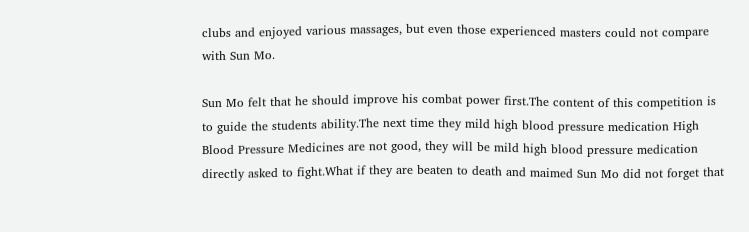clubs and enjoyed various massages, but even those experienced masters could not compare with Sun Mo.

Sun Mo felt that he should improve his combat power first.The content of this competition is to guide the students ability.The next time they mild high blood pressure medication High Blood Pressure Medicines are not good, they will be mild high blood pressure medication directly asked to fight.What if they are beaten to death and maimed Sun Mo did not forget that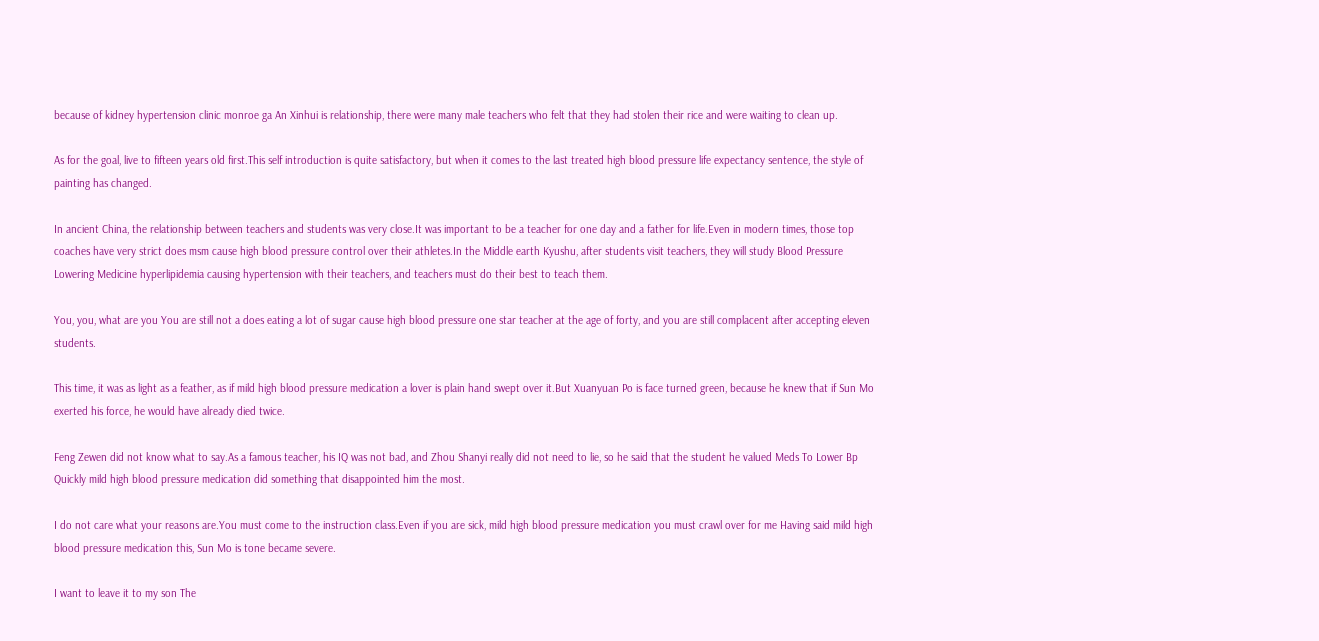because of kidney hypertension clinic monroe ga An Xinhui is relationship, there were many male teachers who felt that they had stolen their rice and were waiting to clean up.

As for the goal, live to fifteen years old first.This self introduction is quite satisfactory, but when it comes to the last treated high blood pressure life expectancy sentence, the style of painting has changed.

In ancient China, the relationship between teachers and students was very close.It was important to be a teacher for one day and a father for life.Even in modern times, those top coaches have very strict does msm cause high blood pressure control over their athletes.In the Middle earth Kyushu, after students visit teachers, they will study Blood Pressure Lowering Medicine hyperlipidemia causing hypertension with their teachers, and teachers must do their best to teach them.

You, you, what are you You are still not a does eating a lot of sugar cause high blood pressure one star teacher at the age of forty, and you are still complacent after accepting eleven students.

This time, it was as light as a feather, as if mild high blood pressure medication a lover is plain hand swept over it.But Xuanyuan Po is face turned green, because he knew that if Sun Mo exerted his force, he would have already died twice.

Feng Zewen did not know what to say.As a famous teacher, his IQ was not bad, and Zhou Shanyi really did not need to lie, so he said that the student he valued Meds To Lower Bp Quickly mild high blood pressure medication did something that disappointed him the most.

I do not care what your reasons are.You must come to the instruction class.Even if you are sick, mild high blood pressure medication you must crawl over for me Having said mild high blood pressure medication this, Sun Mo is tone became severe.

I want to leave it to my son The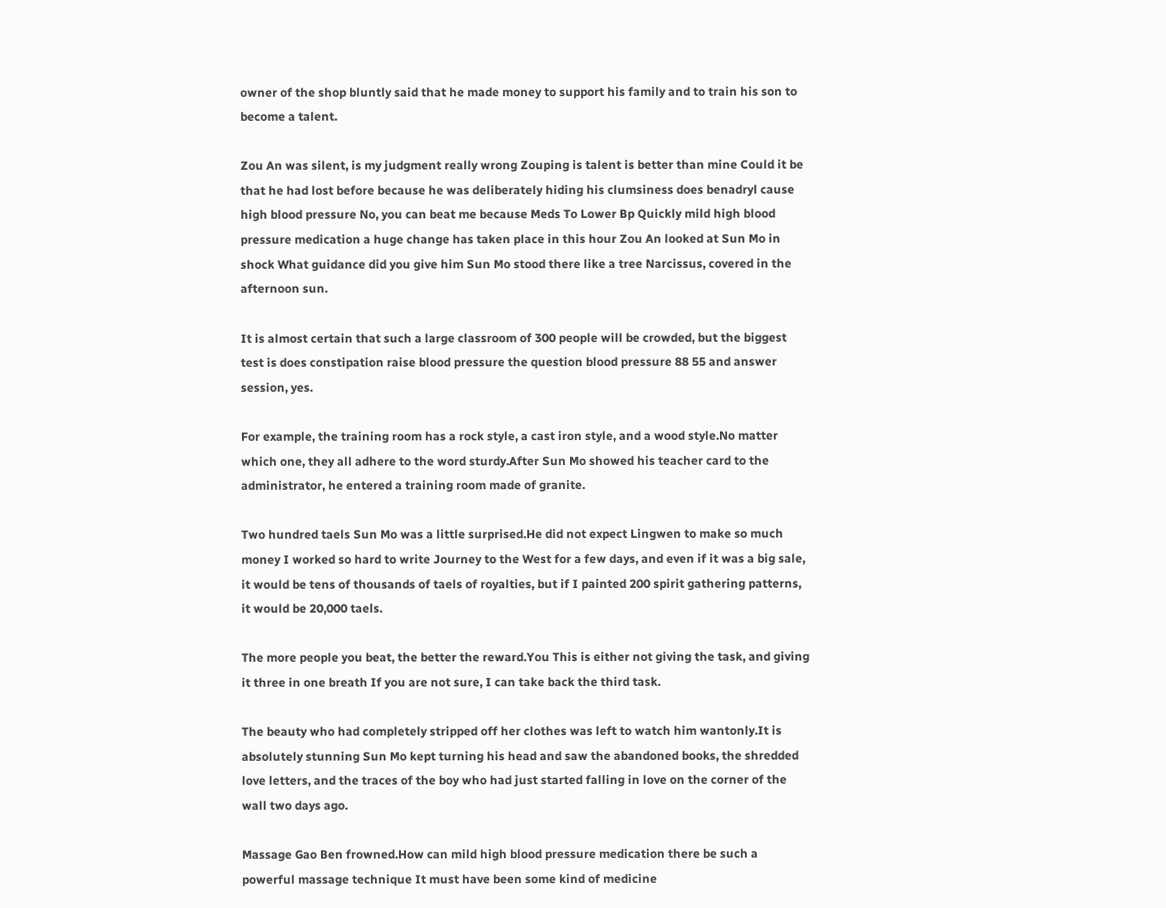owner of the shop bluntly said that he made money to support his family and to train his son to become a talent.

Zou An was silent, is my judgment really wrong Zouping is talent is better than mine Could it be that he had lost before because he was deliberately hiding his clumsiness does benadryl cause high blood pressure No, you can beat me because Meds To Lower Bp Quickly mild high blood pressure medication a huge change has taken place in this hour Zou An looked at Sun Mo in shock What guidance did you give him Sun Mo stood there like a tree Narcissus, covered in the afternoon sun.

It is almost certain that such a large classroom of 300 people will be crowded, but the biggest test is does constipation raise blood pressure the question blood pressure 88 55 and answer session, yes.

For example, the training room has a rock style, a cast iron style, and a wood style.No matter which one, they all adhere to the word sturdy.After Sun Mo showed his teacher card to the administrator, he entered a training room made of granite.

Two hundred taels Sun Mo was a little surprised.He did not expect Lingwen to make so much money I worked so hard to write Journey to the West for a few days, and even if it was a big sale, it would be tens of thousands of taels of royalties, but if I painted 200 spirit gathering patterns, it would be 20,000 taels.

The more people you beat, the better the reward.You This is either not giving the task, and giving it three in one breath If you are not sure, I can take back the third task.

The beauty who had completely stripped off her clothes was left to watch him wantonly.It is absolutely stunning Sun Mo kept turning his head and saw the abandoned books, the shredded love letters, and the traces of the boy who had just started falling in love on the corner of the wall two days ago.

Massage Gao Ben frowned.How can mild high blood pressure medication there be such a powerful massage technique It must have been some kind of medicine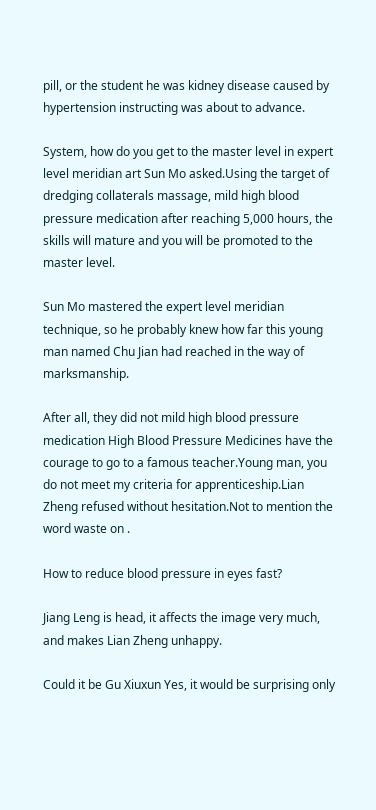pill, or the student he was kidney disease caused by hypertension instructing was about to advance.

System, how do you get to the master level in expert level meridian art Sun Mo asked.Using the target of dredging collaterals massage, mild high blood pressure medication after reaching 5,000 hours, the skills will mature and you will be promoted to the master level.

Sun Mo mastered the expert level meridian technique, so he probably knew how far this young man named Chu Jian had reached in the way of marksmanship.

After all, they did not mild high blood pressure medication High Blood Pressure Medicines have the courage to go to a famous teacher.Young man, you do not meet my criteria for apprenticeship.Lian Zheng refused without hesitation.Not to mention the word waste on .

How to reduce blood pressure in eyes fast?

Jiang Leng is head, it affects the image very much, and makes Lian Zheng unhappy.

Could it be Gu Xiuxun Yes, it would be surprising only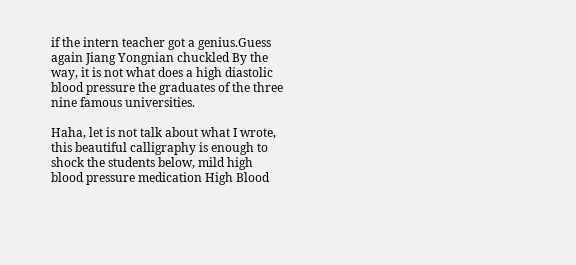if the intern teacher got a genius.Guess again Jiang Yongnian chuckled By the way, it is not what does a high diastolic blood pressure the graduates of the three nine famous universities.

Haha, let is not talk about what I wrote, this beautiful calligraphy is enough to shock the students below, mild high blood pressure medication High Blood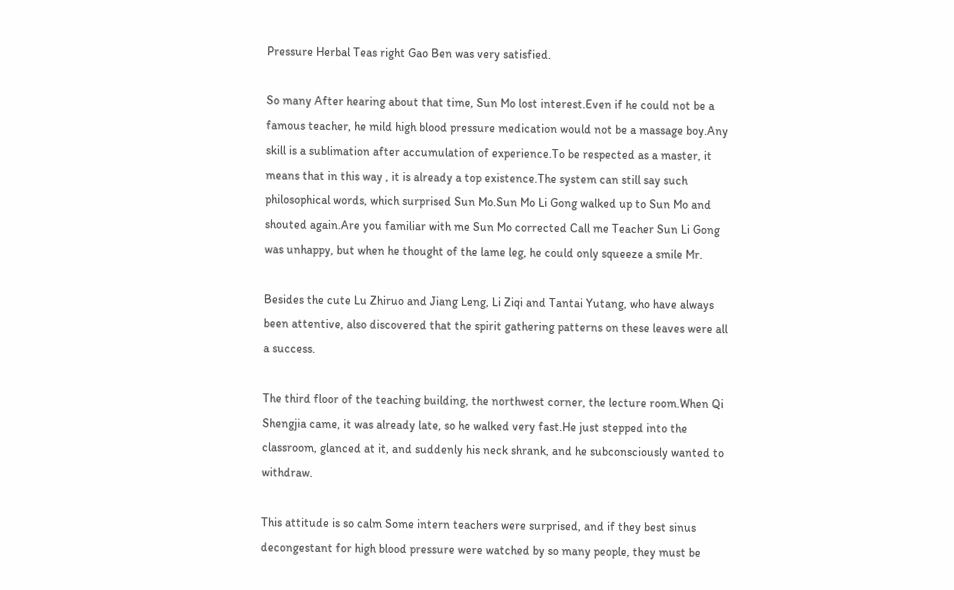Pressure Herbal Teas right Gao Ben was very satisfied.

So many After hearing about that time, Sun Mo lost interest.Even if he could not be a famous teacher, he mild high blood pressure medication would not be a massage boy.Any skill is a sublimation after accumulation of experience.To be respected as a master, it means that in this way , it is already a top existence.The system can still say such philosophical words, which surprised Sun Mo.Sun Mo Li Gong walked up to Sun Mo and shouted again.Are you familiar with me Sun Mo corrected Call me Teacher Sun Li Gong was unhappy, but when he thought of the lame leg, he could only squeeze a smile Mr.

Besides the cute Lu Zhiruo and Jiang Leng, Li Ziqi and Tantai Yutang, who have always been attentive, also discovered that the spirit gathering patterns on these leaves were all a success.

The third floor of the teaching building, the northwest corner, the lecture room.When Qi Shengjia came, it was already late, so he walked very fast.He just stepped into the classroom, glanced at it, and suddenly his neck shrank, and he subconsciously wanted to withdraw.

This attitude is so calm Some intern teachers were surprised, and if they best sinus decongestant for high blood pressure were watched by so many people, they must be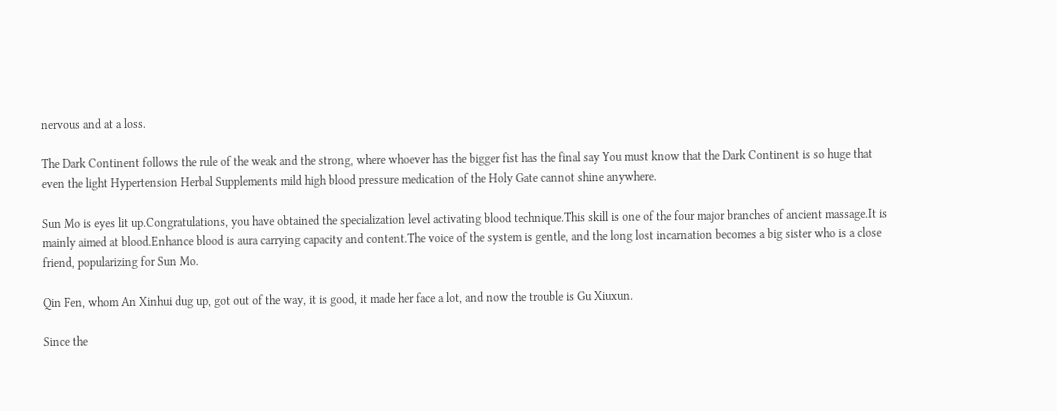nervous and at a loss.

The Dark Continent follows the rule of the weak and the strong, where whoever has the bigger fist has the final say You must know that the Dark Continent is so huge that even the light Hypertension Herbal Supplements mild high blood pressure medication of the Holy Gate cannot shine anywhere.

Sun Mo is eyes lit up.Congratulations, you have obtained the specialization level activating blood technique.This skill is one of the four major branches of ancient massage.It is mainly aimed at blood.Enhance blood is aura carrying capacity and content.The voice of the system is gentle, and the long lost incarnation becomes a big sister who is a close friend, popularizing for Sun Mo.

Qin Fen, whom An Xinhui dug up, got out of the way, it is good, it made her face a lot, and now the trouble is Gu Xiuxun.

Since the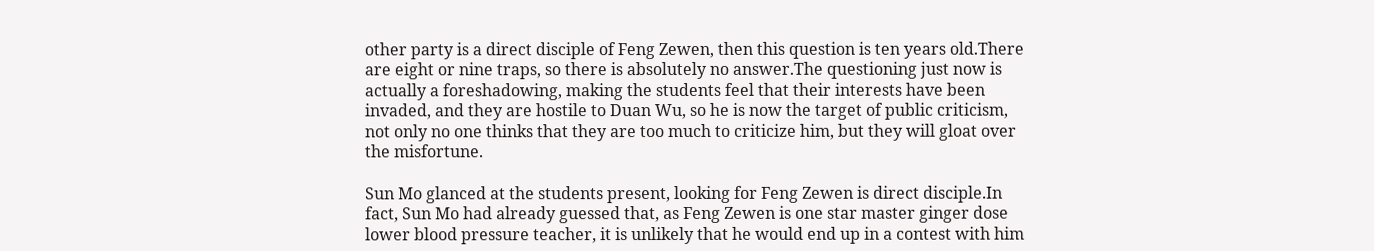other party is a direct disciple of Feng Zewen, then this question is ten years old.There are eight or nine traps, so there is absolutely no answer.The questioning just now is actually a foreshadowing, making the students feel that their interests have been invaded, and they are hostile to Duan Wu, so he is now the target of public criticism, not only no one thinks that they are too much to criticize him, but they will gloat over the misfortune.

Sun Mo glanced at the students present, looking for Feng Zewen is direct disciple.In fact, Sun Mo had already guessed that, as Feng Zewen is one star master ginger dose lower blood pressure teacher, it is unlikely that he would end up in a contest with him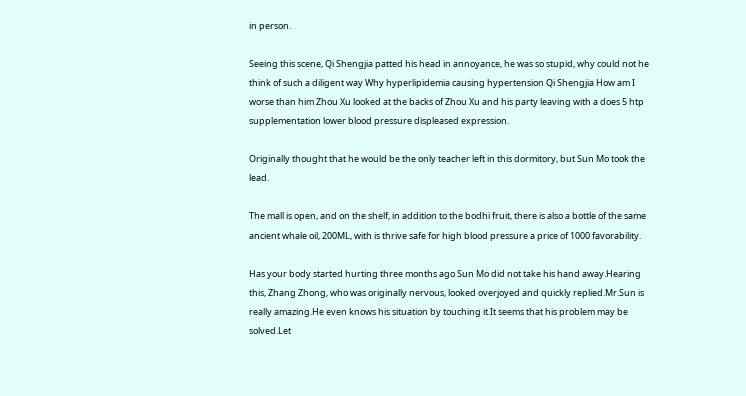in person.

Seeing this scene, Qi Shengjia patted his head in annoyance, he was so stupid, why could not he think of such a diligent way Why hyperlipidemia causing hypertension Qi Shengjia How am I worse than him Zhou Xu looked at the backs of Zhou Xu and his party leaving with a does 5 htp supplementation lower blood pressure displeased expression.

Originally thought that he would be the only teacher left in this dormitory, but Sun Mo took the lead.

The mall is open, and on the shelf, in addition to the bodhi fruit, there is also a bottle of the same ancient whale oil, 200ML, with is thrive safe for high blood pressure a price of 1000 favorability.

Has your body started hurting three months ago Sun Mo did not take his hand away.Hearing this, Zhang Zhong, who was originally nervous, looked overjoyed and quickly replied.Mr.Sun is really amazing.He even knows his situation by touching it.It seems that his problem may be solved.Let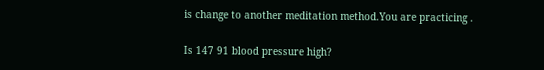is change to another meditation method.You are practicing .

Is 147 91 blood pressure high?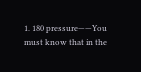1. 180 pressure——You must know that in the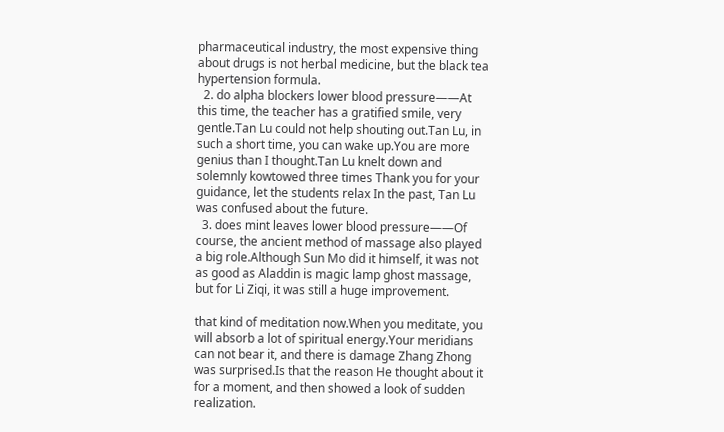pharmaceutical industry, the most expensive thing about drugs is not herbal medicine, but the black tea hypertension formula.
  2. do alpha blockers lower blood pressure——At this time, the teacher has a gratified smile, very gentle.Tan Lu could not help shouting out.Tan Lu, in such a short time, you can wake up.You are more genius than I thought.Tan Lu knelt down and solemnly kowtowed three times Thank you for your guidance, let the students relax In the past, Tan Lu was confused about the future.
  3. does mint leaves lower blood pressure——Of course, the ancient method of massage also played a big role.Although Sun Mo did it himself, it was not as good as Aladdin is magic lamp ghost massage, but for Li Ziqi, it was still a huge improvement.

that kind of meditation now.When you meditate, you will absorb a lot of spiritual energy.Your meridians can not bear it, and there is damage Zhang Zhong was surprised.Is that the reason He thought about it for a moment, and then showed a look of sudden realization.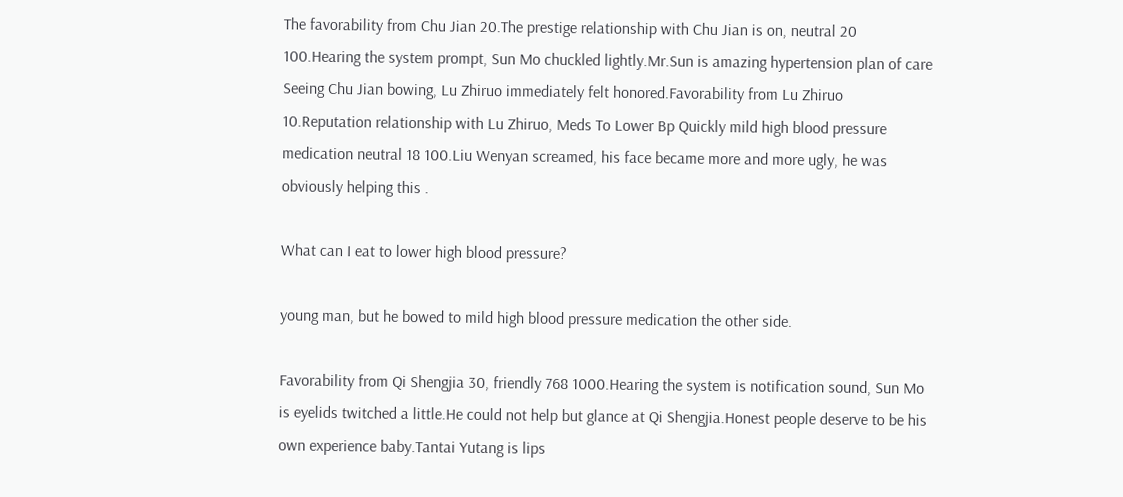The favorability from Chu Jian 20.The prestige relationship with Chu Jian is on, neutral 20 100.Hearing the system prompt, Sun Mo chuckled lightly.Mr.Sun is amazing hypertension plan of care Seeing Chu Jian bowing, Lu Zhiruo immediately felt honored.Favorability from Lu Zhiruo 10.Reputation relationship with Lu Zhiruo, Meds To Lower Bp Quickly mild high blood pressure medication neutral 18 100.Liu Wenyan screamed, his face became more and more ugly, he was obviously helping this .

What can I eat to lower high blood pressure?

young man, but he bowed to mild high blood pressure medication the other side.

Favorability from Qi Shengjia 30, friendly 768 1000.Hearing the system is notification sound, Sun Mo is eyelids twitched a little.He could not help but glance at Qi Shengjia.Honest people deserve to be his own experience baby.Tantai Yutang is lips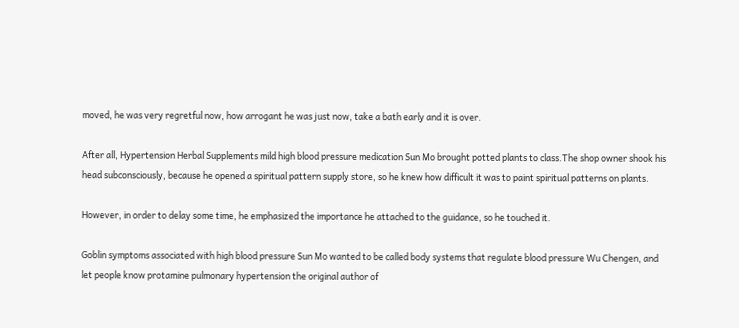moved, he was very regretful now, how arrogant he was just now, take a bath early and it is over.

After all, Hypertension Herbal Supplements mild high blood pressure medication Sun Mo brought potted plants to class.The shop owner shook his head subconsciously, because he opened a spiritual pattern supply store, so he knew how difficult it was to paint spiritual patterns on plants.

However, in order to delay some time, he emphasized the importance he attached to the guidance, so he touched it.

Goblin symptoms associated with high blood pressure Sun Mo wanted to be called body systems that regulate blood pressure Wu Chengen, and let people know protamine pulmonary hypertension the original author of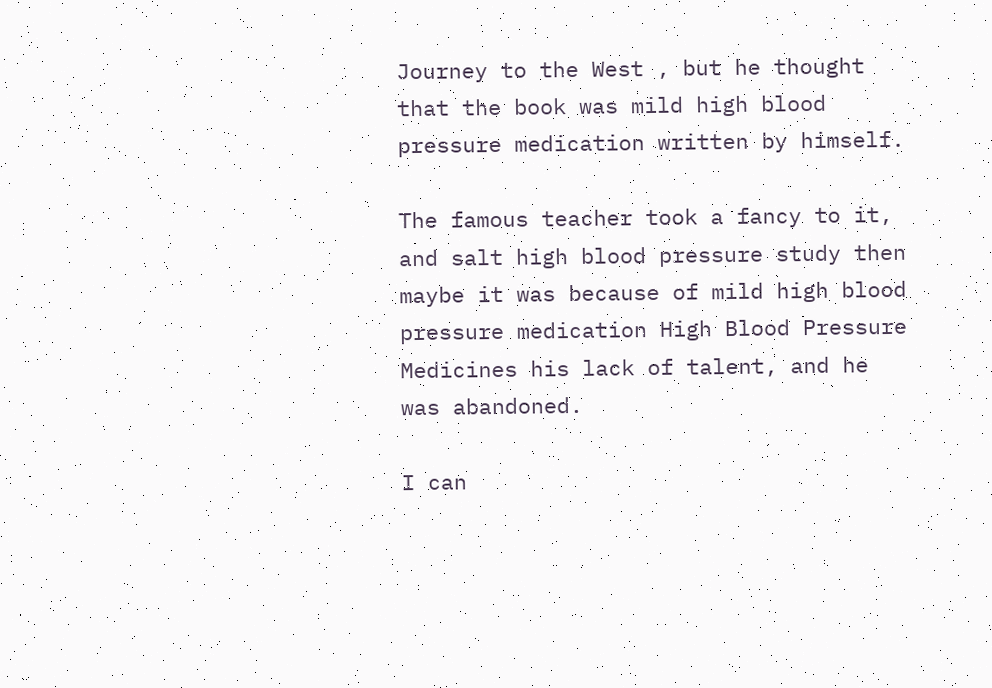Journey to the West , but he thought that the book was mild high blood pressure medication written by himself.

The famous teacher took a fancy to it, and salt high blood pressure study then maybe it was because of mild high blood pressure medication High Blood Pressure Medicines his lack of talent, and he was abandoned.

I can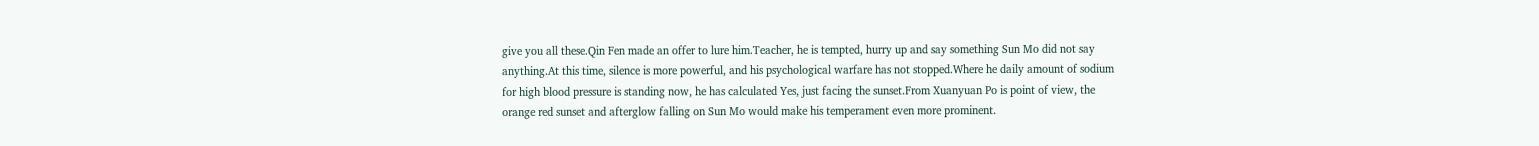give you all these.Qin Fen made an offer to lure him.Teacher, he is tempted, hurry up and say something Sun Mo did not say anything.At this time, silence is more powerful, and his psychological warfare has not stopped.Where he daily amount of sodium for high blood pressure is standing now, he has calculated Yes, just facing the sunset.From Xuanyuan Po is point of view, the orange red sunset and afterglow falling on Sun Mo would make his temperament even more prominent.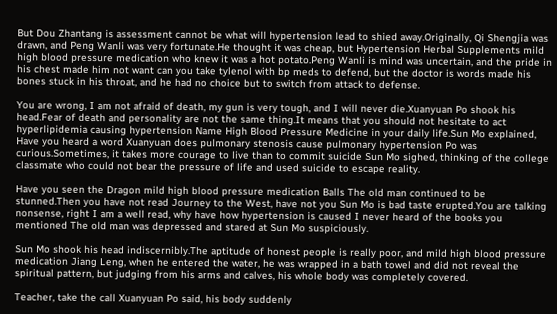But Dou Zhantang is assessment cannot be what will hypertension lead to shied away.Originally, Qi Shengjia was drawn, and Peng Wanli was very fortunate.He thought it was cheap, but Hypertension Herbal Supplements mild high blood pressure medication who knew it was a hot potato.Peng Wanli is mind was uncertain, and the pride in his chest made him not want can you take tylenol with bp meds to defend, but the doctor is words made his bones stuck in his throat, and he had no choice but to switch from attack to defense.

You are wrong, I am not afraid of death, my gun is very tough, and I will never die.Xuanyuan Po shook his head.Fear of death and personality are not the same thing.It means that you should not hesitate to act hyperlipidemia causing hypertension Name High Blood Pressure Medicine in your daily life.Sun Mo explained, Have you heard a word Xuanyuan does pulmonary stenosis cause pulmonary hypertension Po was curious.Sometimes, it takes more courage to live than to commit suicide Sun Mo sighed, thinking of the college classmate who could not bear the pressure of life and used suicide to escape reality.

Have you seen the Dragon mild high blood pressure medication Balls The old man continued to be stunned.Then you have not read Journey to the West, have not you Sun Mo is bad taste erupted.You are talking nonsense, right I am a well read, why have how hypertension is caused I never heard of the books you mentioned The old man was depressed and stared at Sun Mo suspiciously.

Sun Mo shook his head indiscernibly.The aptitude of honest people is really poor, and mild high blood pressure medication Jiang Leng, when he entered the water, he was wrapped in a bath towel and did not reveal the spiritual pattern, but judging from his arms and calves, his whole body was completely covered.

Teacher, take the call Xuanyuan Po said, his body suddenly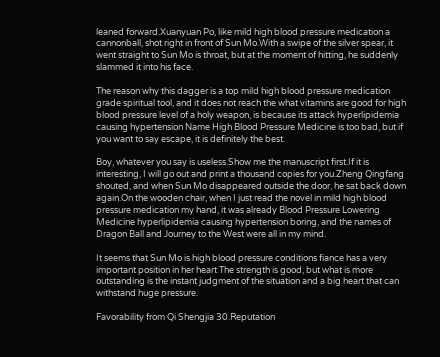leaned forward.Xuanyuan Po, like mild high blood pressure medication a cannonball, shot right in front of Sun Mo.With a swipe of the silver spear, it went straight to Sun Mo is throat, but at the moment of hitting, he suddenly slammed it into his face.

The reason why this dagger is a top mild high blood pressure medication grade spiritual tool, and it does not reach the what vitamins are good for high blood pressure level of a holy weapon, is because its attack hyperlipidemia causing hypertension Name High Blood Pressure Medicine is too bad, but if you want to say escape, it is definitely the best.

Boy, whatever you say is useless.Show me the manuscript first.If it is interesting, I will go out and print a thousand copies for you.Zheng Qingfang shouted, and when Sun Mo disappeared outside the door, he sat back down again.On the wooden chair, when I just read the novel in mild high blood pressure medication my hand, it was already Blood Pressure Lowering Medicine hyperlipidemia causing hypertension boring, and the names of Dragon Ball and Journey to the West were all in my mind.

It seems that Sun Mo is high blood pressure conditions fiance has a very important position in her heart The strength is good, but what is more outstanding is the instant judgment of the situation and a big heart that can withstand huge pressure.

Favorability from Qi Shengjia 30.Reputation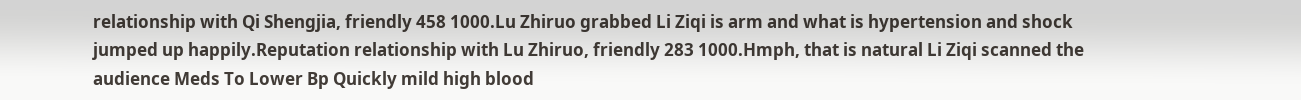relationship with Qi Shengjia, friendly 458 1000.Lu Zhiruo grabbed Li Ziqi is arm and what is hypertension and shock jumped up happily.Reputation relationship with Lu Zhiruo, friendly 283 1000.Hmph, that is natural Li Ziqi scanned the audience Meds To Lower Bp Quickly mild high blood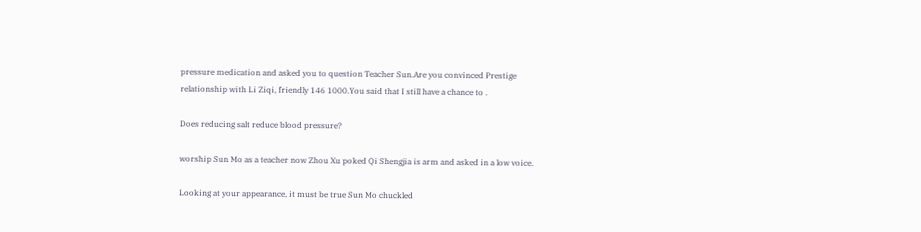pressure medication and asked you to question Teacher Sun.Are you convinced Prestige relationship with Li Ziqi, friendly 146 1000.You said that I still have a chance to .

Does reducing salt reduce blood pressure?

worship Sun Mo as a teacher now Zhou Xu poked Qi Shengjia is arm and asked in a low voice.

Looking at your appearance, it must be true Sun Mo chuckled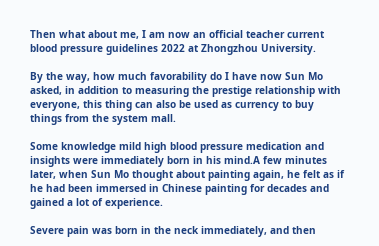Then what about me, I am now an official teacher current blood pressure guidelines 2022 at Zhongzhou University.

By the way, how much favorability do I have now Sun Mo asked, in addition to measuring the prestige relationship with everyone, this thing can also be used as currency to buy things from the system mall.

Some knowledge mild high blood pressure medication and insights were immediately born in his mind.A few minutes later, when Sun Mo thought about painting again, he felt as if he had been immersed in Chinese painting for decades and gained a lot of experience.

Severe pain was born in the neck immediately, and then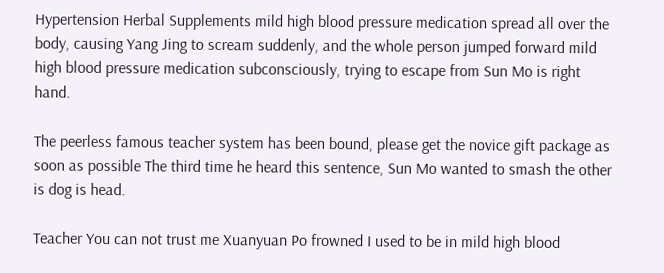Hypertension Herbal Supplements mild high blood pressure medication spread all over the body, causing Yang Jing to scream suddenly, and the whole person jumped forward mild high blood pressure medication subconsciously, trying to escape from Sun Mo is right hand.

The peerless famous teacher system has been bound, please get the novice gift package as soon as possible The third time he heard this sentence, Sun Mo wanted to smash the other is dog is head.

Teacher You can not trust me Xuanyuan Po frowned I used to be in mild high blood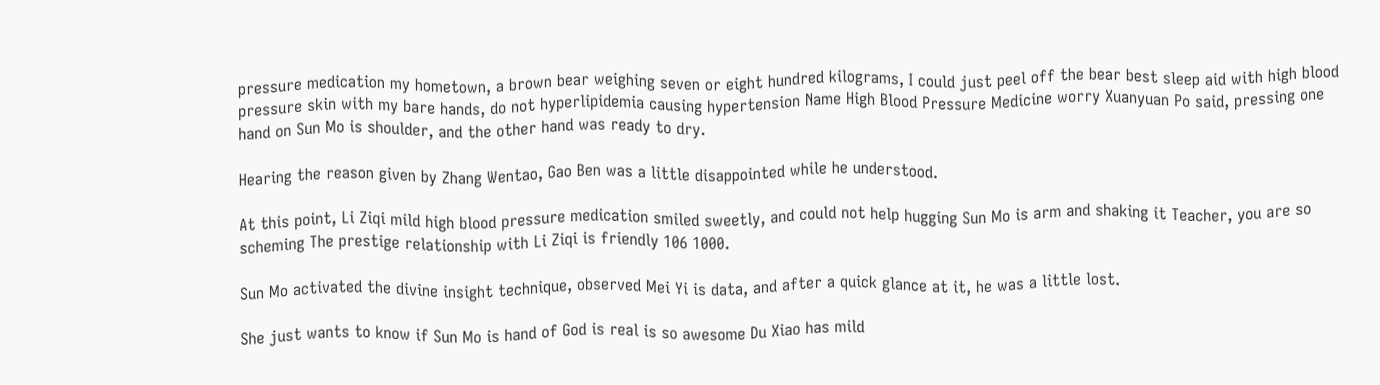pressure medication my hometown, a brown bear weighing seven or eight hundred kilograms, I could just peel off the bear best sleep aid with high blood pressure skin with my bare hands, do not hyperlipidemia causing hypertension Name High Blood Pressure Medicine worry Xuanyuan Po said, pressing one hand on Sun Mo is shoulder, and the other hand was ready to dry.

Hearing the reason given by Zhang Wentao, Gao Ben was a little disappointed while he understood.

At this point, Li Ziqi mild high blood pressure medication smiled sweetly, and could not help hugging Sun Mo is arm and shaking it Teacher, you are so scheming The prestige relationship with Li Ziqi is friendly 106 1000.

Sun Mo activated the divine insight technique, observed Mei Yi is data, and after a quick glance at it, he was a little lost.

She just wants to know if Sun Mo is hand of God is real is so awesome Du Xiao has mild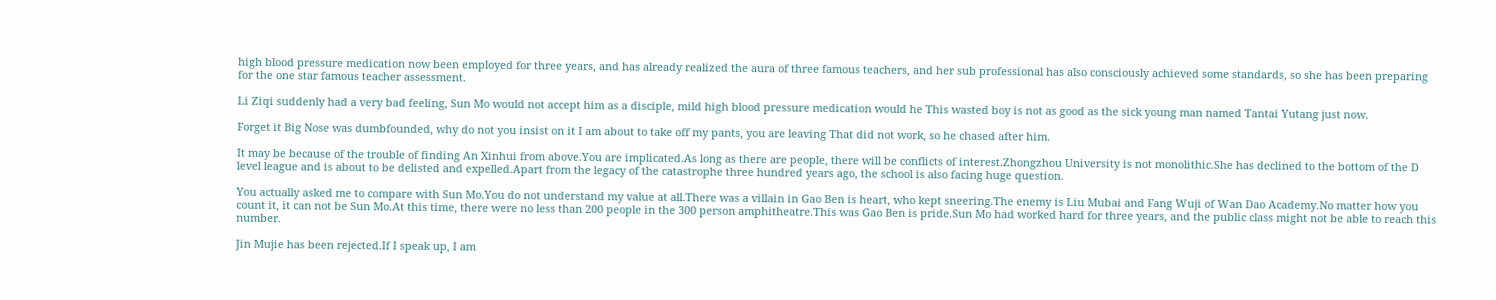high blood pressure medication now been employed for three years, and has already realized the aura of three famous teachers, and her sub professional has also consciously achieved some standards, so she has been preparing for the one star famous teacher assessment.

Li Ziqi suddenly had a very bad feeling, Sun Mo would not accept him as a disciple, mild high blood pressure medication would he This wasted boy is not as good as the sick young man named Tantai Yutang just now.

Forget it Big Nose was dumbfounded, why do not you insist on it I am about to take off my pants, you are leaving That did not work, so he chased after him.

It may be because of the trouble of finding An Xinhui from above.You are implicated.As long as there are people, there will be conflicts of interest.Zhongzhou University is not monolithic.She has declined to the bottom of the D level league and is about to be delisted and expelled.Apart from the legacy of the catastrophe three hundred years ago, the school is also facing huge question.

You actually asked me to compare with Sun Mo.You do not understand my value at all.There was a villain in Gao Ben is heart, who kept sneering.The enemy is Liu Mubai and Fang Wuji of Wan Dao Academy.No matter how you count it, it can not be Sun Mo.At this time, there were no less than 200 people in the 300 person amphitheatre.This was Gao Ben is pride.Sun Mo had worked hard for three years, and the public class might not be able to reach this number.

Jin Mujie has been rejected.If I speak up, I am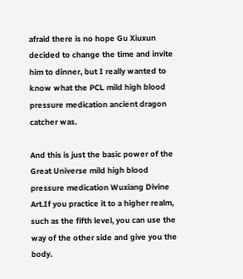afraid there is no hope Gu Xiuxun decided to change the time and invite him to dinner, but I really wanted to know what the PCL mild high blood pressure medication ancient dragon catcher was.

And this is just the basic power of the Great Universe mild high blood pressure medication Wuxiang Divine Art.If you practice it to a higher realm, such as the fifth level, you can use the way of the other side and give you the body.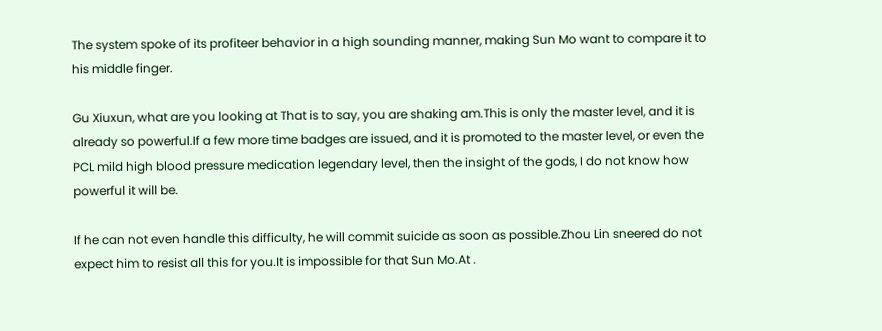The system spoke of its profiteer behavior in a high sounding manner, making Sun Mo want to compare it to his middle finger.

Gu Xiuxun, what are you looking at That is to say, you are shaking am.This is only the master level, and it is already so powerful.If a few more time badges are issued, and it is promoted to the master level, or even the PCL mild high blood pressure medication legendary level, then the insight of the gods, I do not know how powerful it will be.

If he can not even handle this difficulty, he will commit suicide as soon as possible.Zhou Lin sneered do not expect him to resist all this for you.It is impossible for that Sun Mo.At .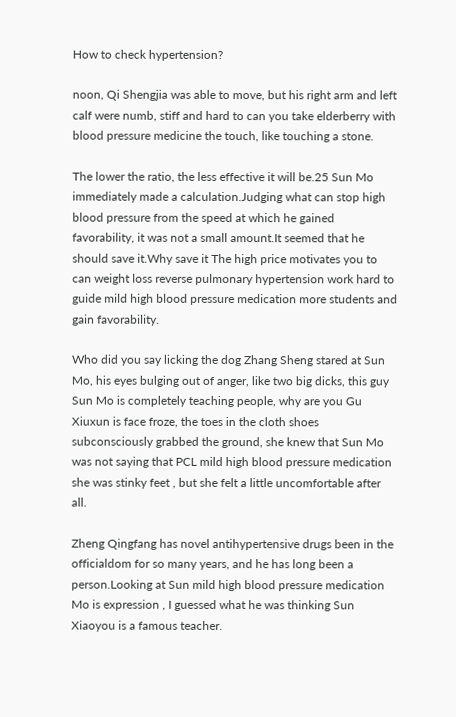How to check hypertension?

noon, Qi Shengjia was able to move, but his right arm and left calf were numb, stiff and hard to can you take elderberry with blood pressure medicine the touch, like touching a stone.

The lower the ratio, the less effective it will be.25 Sun Mo immediately made a calculation.Judging what can stop high blood pressure from the speed at which he gained favorability, it was not a small amount.It seemed that he should save it.Why save it The high price motivates you to can weight loss reverse pulmonary hypertension work hard to guide mild high blood pressure medication more students and gain favorability.

Who did you say licking the dog Zhang Sheng stared at Sun Mo, his eyes bulging out of anger, like two big dicks, this guy Sun Mo is completely teaching people, why are you Gu Xiuxun is face froze, the toes in the cloth shoes subconsciously grabbed the ground, she knew that Sun Mo was not saying that PCL mild high blood pressure medication she was stinky feet , but she felt a little uncomfortable after all.

Zheng Qingfang has novel antihypertensive drugs been in the officialdom for so many years, and he has long been a person.Looking at Sun mild high blood pressure medication Mo is expression , I guessed what he was thinking Sun Xiaoyou is a famous teacher.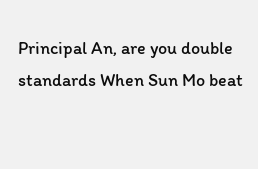Principal An, are you double standards When Sun Mo beat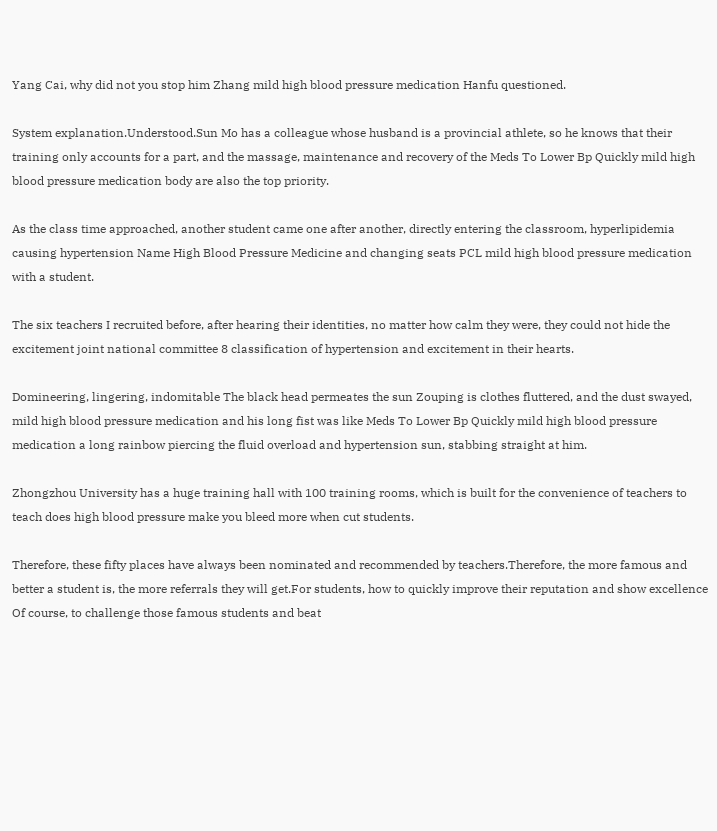Yang Cai, why did not you stop him Zhang mild high blood pressure medication Hanfu questioned.

System explanation.Understood.Sun Mo has a colleague whose husband is a provincial athlete, so he knows that their training only accounts for a part, and the massage, maintenance and recovery of the Meds To Lower Bp Quickly mild high blood pressure medication body are also the top priority.

As the class time approached, another student came one after another, directly entering the classroom, hyperlipidemia causing hypertension Name High Blood Pressure Medicine and changing seats PCL mild high blood pressure medication with a student.

The six teachers I recruited before, after hearing their identities, no matter how calm they were, they could not hide the excitement joint national committee 8 classification of hypertension and excitement in their hearts.

Domineering, lingering, indomitable The black head permeates the sun Zouping is clothes fluttered, and the dust swayed, mild high blood pressure medication and his long fist was like Meds To Lower Bp Quickly mild high blood pressure medication a long rainbow piercing the fluid overload and hypertension sun, stabbing straight at him.

Zhongzhou University has a huge training hall with 100 training rooms, which is built for the convenience of teachers to teach does high blood pressure make you bleed more when cut students.

Therefore, these fifty places have always been nominated and recommended by teachers.Therefore, the more famous and better a student is, the more referrals they will get.For students, how to quickly improve their reputation and show excellence Of course, to challenge those famous students and beat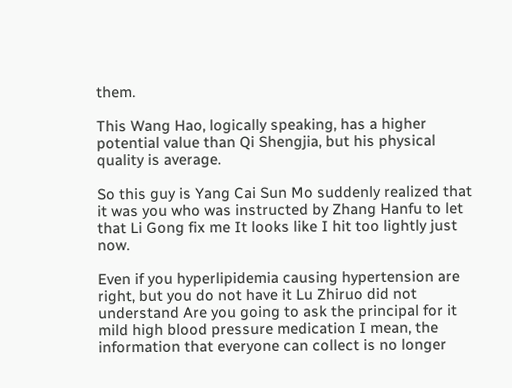them.

This Wang Hao, logically speaking, has a higher potential value than Qi Shengjia, but his physical quality is average.

So this guy is Yang Cai Sun Mo suddenly realized that it was you who was instructed by Zhang Hanfu to let that Li Gong fix me It looks like I hit too lightly just now.

Even if you hyperlipidemia causing hypertension are right, but you do not have it Lu Zhiruo did not understand Are you going to ask the principal for it mild high blood pressure medication I mean, the information that everyone can collect is no longer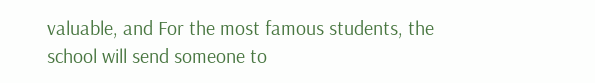valuable, and For the most famous students, the school will send someone to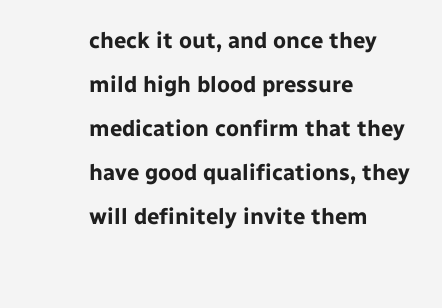check it out, and once they mild high blood pressure medication confirm that they have good qualifications, they will definitely invite them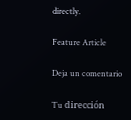directly.

Feature Article

Deja un comentario

Tu dirección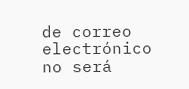de correo electrónico no será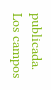publicada. Los campos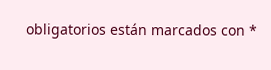obligatorios están marcados con *